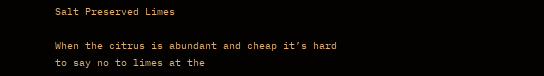Salt Preserved Limes

When the citrus is abundant and cheap it’s hard to say no to limes at the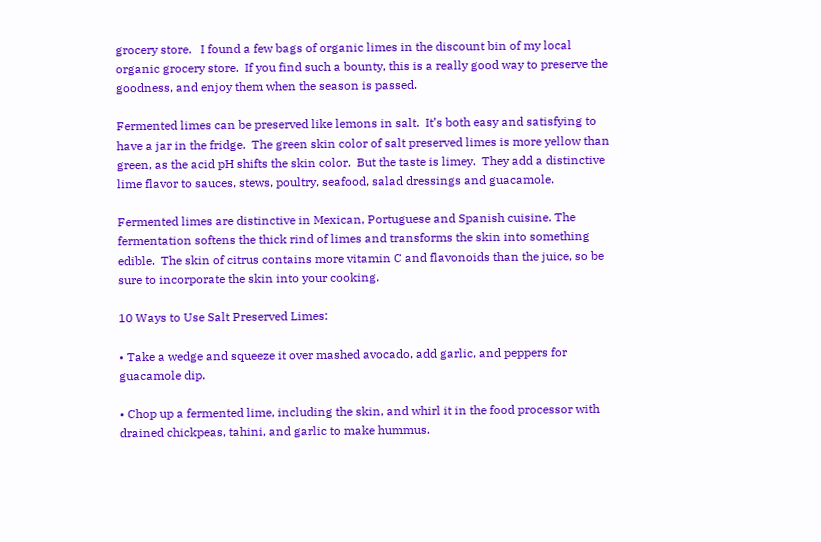grocery store.   I found a few bags of organic limes in the discount bin of my local organic grocery store.  If you find such a bounty, this is a really good way to preserve the goodness, and enjoy them when the season is passed.

Fermented limes can be preserved like lemons in salt.  It’s both easy and satisfying to have a jar in the fridge.  The green skin color of salt preserved limes is more yellow than green, as the acid pH shifts the skin color.  But the taste is limey.  They add a distinctive lime flavor to sauces, stews, poultry, seafood, salad dressings and guacamole.

Fermented limes are distinctive in Mexican, Portuguese and Spanish cuisine. The fermentation softens the thick rind of limes and transforms the skin into something edible.  The skin of citrus contains more vitamin C and flavonoids than the juice, so be sure to incorporate the skin into your cooking.

10 Ways to Use Salt Preserved Limes:

• Take a wedge and squeeze it over mashed avocado, add garlic, and peppers for guacamole dip.

• Chop up a fermented lime, including the skin, and whirl it in the food processor with drained chickpeas, tahini, and garlic to make hummus.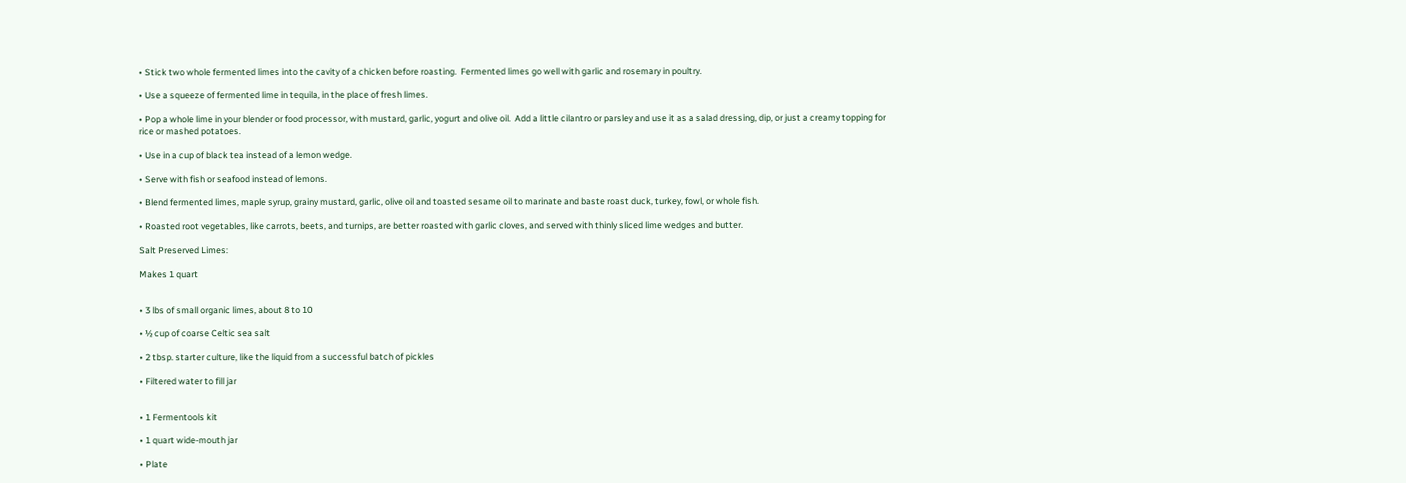• Stick two whole fermented limes into the cavity of a chicken before roasting.  Fermented limes go well with garlic and rosemary in poultry.

• Use a squeeze of fermented lime in tequila, in the place of fresh limes.

• Pop a whole lime in your blender or food processor, with mustard, garlic, yogurt and olive oil.  Add a little cilantro or parsley and use it as a salad dressing, dip, or just a creamy topping for rice or mashed potatoes.

• Use in a cup of black tea instead of a lemon wedge.

• Serve with fish or seafood instead of lemons.

• Blend fermented limes, maple syrup, grainy mustard, garlic, olive oil and toasted sesame oil to marinate and baste roast duck, turkey, fowl, or whole fish.

• Roasted root vegetables, like carrots, beets, and turnips, are better roasted with garlic cloves, and served with thinly sliced lime wedges and butter.

Salt Preserved Limes:

Makes 1 quart


• 3 lbs of small organic limes, about 8 to 10

• ½ cup of coarse Celtic sea salt

• 2 tbsp. starter culture, like the liquid from a successful batch of pickles

• Filtered water to fill jar


• 1 Fermentools kit

• 1 quart wide-mouth jar

• Plate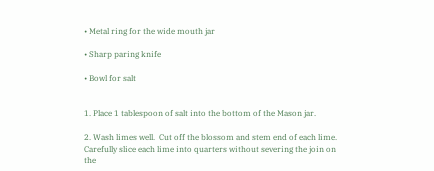• Metal ring for the wide mouth jar

• Sharp paring knife

• Bowl for salt


1. Place 1 tablespoon of salt into the bottom of the Mason jar.

2. Wash limes well.  Cut off the blossom and stem end of each lime.  Carefully slice each lime into quarters without severing the join on the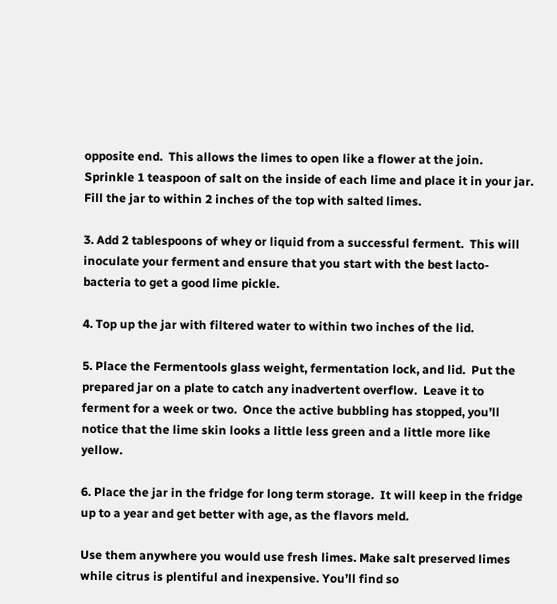opposite end.  This allows the limes to open like a flower at the join.  Sprinkle 1 teaspoon of salt on the inside of each lime and place it in your jar.  Fill the jar to within 2 inches of the top with salted limes.

3. Add 2 tablespoons of whey or liquid from a successful ferment.  This will inoculate your ferment and ensure that you start with the best lacto-bacteria to get a good lime pickle.

4. Top up the jar with filtered water to within two inches of the lid.

5. Place the Fermentools glass weight, fermentation lock, and lid.  Put the prepared jar on a plate to catch any inadvertent overflow.  Leave it to ferment for a week or two.  Once the active bubbling has stopped, you’ll notice that the lime skin looks a little less green and a little more like yellow.

6. Place the jar in the fridge for long term storage.  It will keep in the fridge up to a year and get better with age, as the flavors meld.

Use them anywhere you would use fresh limes. Make salt preserved limes while citrus is plentiful and inexpensive. You’ll find so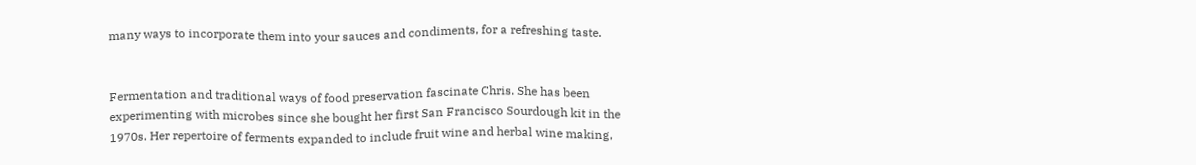many ways to incorporate them into your sauces and condiments, for a refreshing taste.


Fermentation and traditional ways of food preservation fascinate Chris. She has been experimenting with microbes since she bought her first San Francisco Sourdough kit in the 1970s. Her repertoire of ferments expanded to include fruit wine and herbal wine making,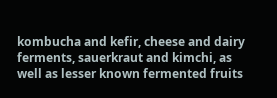kombucha and kefir, cheese and dairy ferments, sauerkraut and kimchi, as well as lesser known fermented fruits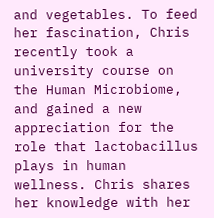and vegetables. To feed her fascination, Chris recently took a university course on the Human Microbiome, and gained a new appreciation for the role that lactobacillus plays in human wellness. Chris shares her knowledge with her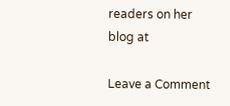readers on her blog at

Leave a Comment